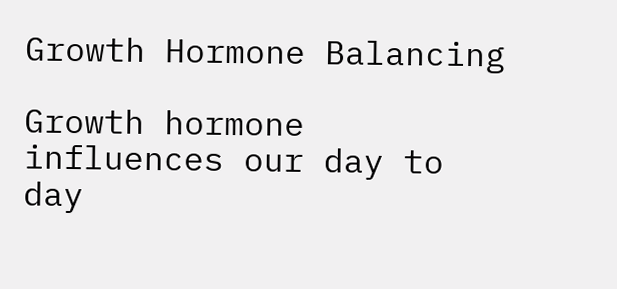Growth Hormone Balancing

Growth hormone influences our day to day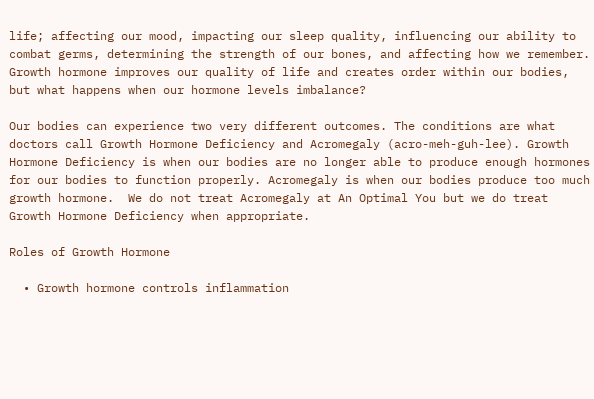life; affecting our mood, impacting our sleep quality, influencing our ability to combat germs, determining the strength of our bones, and affecting how we remember. Growth hormone improves our quality of life and creates order within our bodies, but what happens when our hormone levels imbalance?

Our bodies can experience two very different outcomes. The conditions are what doctors call Growth Hormone Deficiency and Acromegaly (acro-meh-guh-lee). Growth Hormone Deficiency is when our bodies are no longer able to produce enough hormones for our bodies to function properly. Acromegaly is when our bodies produce too much growth hormone.  We do not treat Acromegaly at An Optimal You but we do treat Growth Hormone Deficiency when appropriate.

Roles of Growth Hormone

  • Growth hormone controls inflammation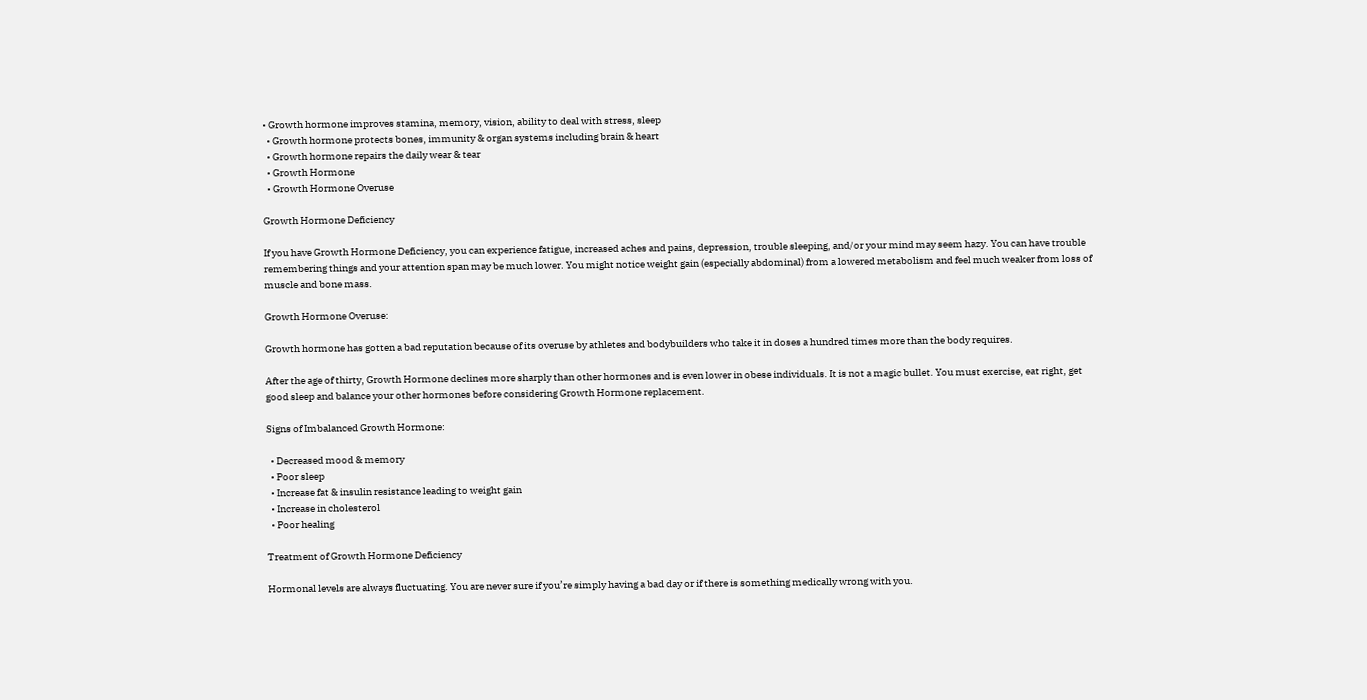• Growth hormone improves stamina, memory, vision, ability to deal with stress, sleep
  • Growth hormone protects bones, immunity & organ systems including brain & heart
  • Growth hormone repairs the daily wear & tear
  • Growth Hormone
  • Growth Hormone Overuse

Growth Hormone Deficiency

If you have Growth Hormone Deficiency, you can experience fatigue, increased aches and pains, depression, trouble sleeping, and/or your mind may seem hazy. You can have trouble remembering things and your attention span may be much lower. You might notice weight gain (especially abdominal) from a lowered metabolism and feel much weaker from loss of muscle and bone mass.

Growth Hormone Overuse:

Growth hormone has gotten a bad reputation because of its overuse by athletes and bodybuilders who take it in doses a hundred times more than the body requires.

After the age of thirty, Growth Hormone declines more sharply than other hormones and is even lower in obese individuals. It is not a magic bullet. You must exercise, eat right, get good sleep and balance your other hormones before considering Growth Hormone replacement.

Signs of Imbalanced Growth Hormone:

  • Decreased mood & memory
  • Poor sleep
  • Increase fat & insulin resistance leading to weight gain
  • Increase in cholesterol
  • Poor healing

Treatment of Growth Hormone Deficiency

Hormonal levels are always fluctuating. You are never sure if you’re simply having a bad day or if there is something medically wrong with you.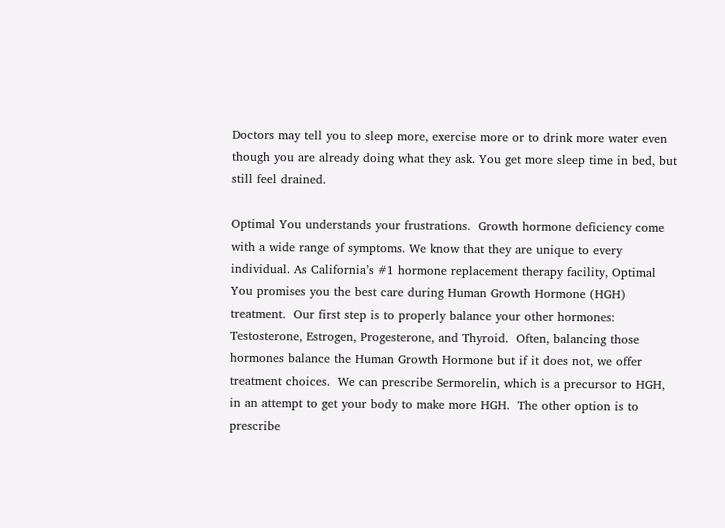Doctors may tell you to sleep more, exercise more or to drink more water even though you are already doing what they ask. You get more sleep time in bed, but still feel drained.

Optimal You understands your frustrations.  Growth hormone deficiency come with a wide range of symptoms. We know that they are unique to every individual. As California’s #1 hormone replacement therapy facility, Optimal You promises you the best care during Human Growth Hormone (HGH) treatment.  Our first step is to properly balance your other hormones: Testosterone, Estrogen, Progesterone, and Thyroid.  Often, balancing those hormones balance the Human Growth Hormone but if it does not, we offer treatment choices.  We can prescribe Sermorelin, which is a precursor to HGH, in an attempt to get your body to make more HGH.  The other option is to prescribe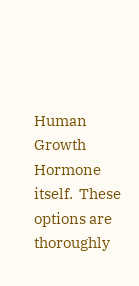Human Growth Hormone itself.  These options are thoroughly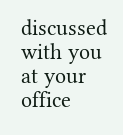discussed with you at your office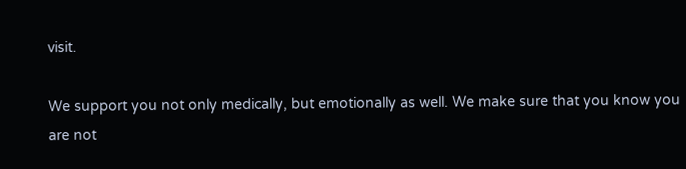visit.

We support you not only medically, but emotionally as well. We make sure that you know you are not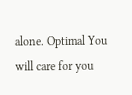alone. Optimal You will care for you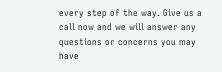every step of the way. Give us a call now and we will answer any questions or concerns you may have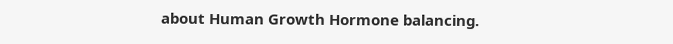about Human Growth Hormone balancing.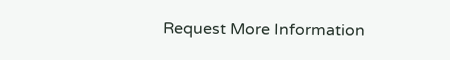Request More Information